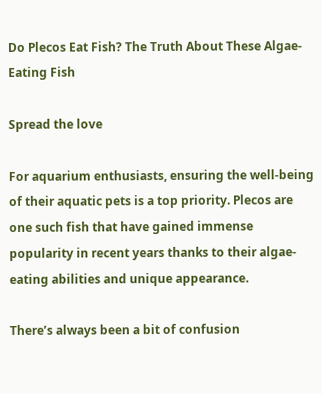Do Plecos Eat Fish? The Truth About These Algae-Eating Fish

Spread the love

For aquarium enthusiasts, ensuring the well-being of their aquatic pets is a top priority. Plecos are one such fish that have gained immense popularity in recent years thanks to their algae-eating abilities and unique appearance.

There’s always been a bit of confusion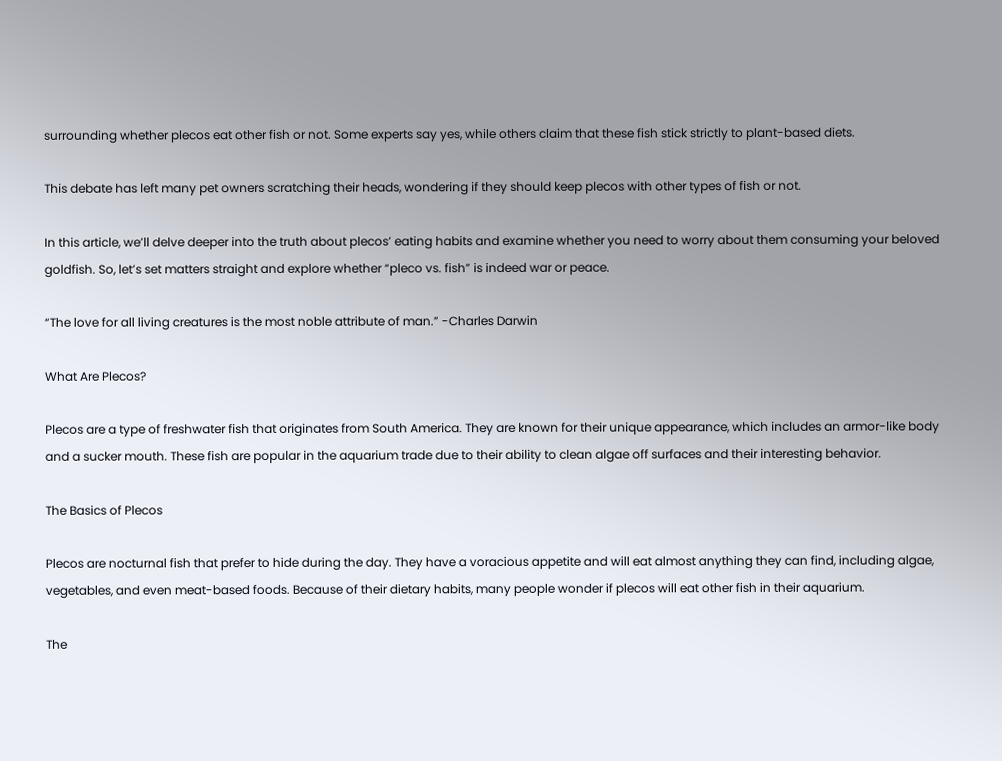surrounding whether plecos eat other fish or not. Some experts say yes, while others claim that these fish stick strictly to plant-based diets.

This debate has left many pet owners scratching their heads, wondering if they should keep plecos with other types of fish or not.

In this article, we’ll delve deeper into the truth about plecos’ eating habits and examine whether you need to worry about them consuming your beloved goldfish. So, let’s set matters straight and explore whether “pleco vs. fish” is indeed war or peace.

“The love for all living creatures is the most noble attribute of man.” -Charles Darwin

What Are Plecos?

Plecos are a type of freshwater fish that originates from South America. They are known for their unique appearance, which includes an armor-like body and a sucker mouth. These fish are popular in the aquarium trade due to their ability to clean algae off surfaces and their interesting behavior.

The Basics of Plecos

Plecos are nocturnal fish that prefer to hide during the day. They have a voracious appetite and will eat almost anything they can find, including algae, vegetables, and even meat-based foods. Because of their dietary habits, many people wonder if plecos will eat other fish in their aquarium.

The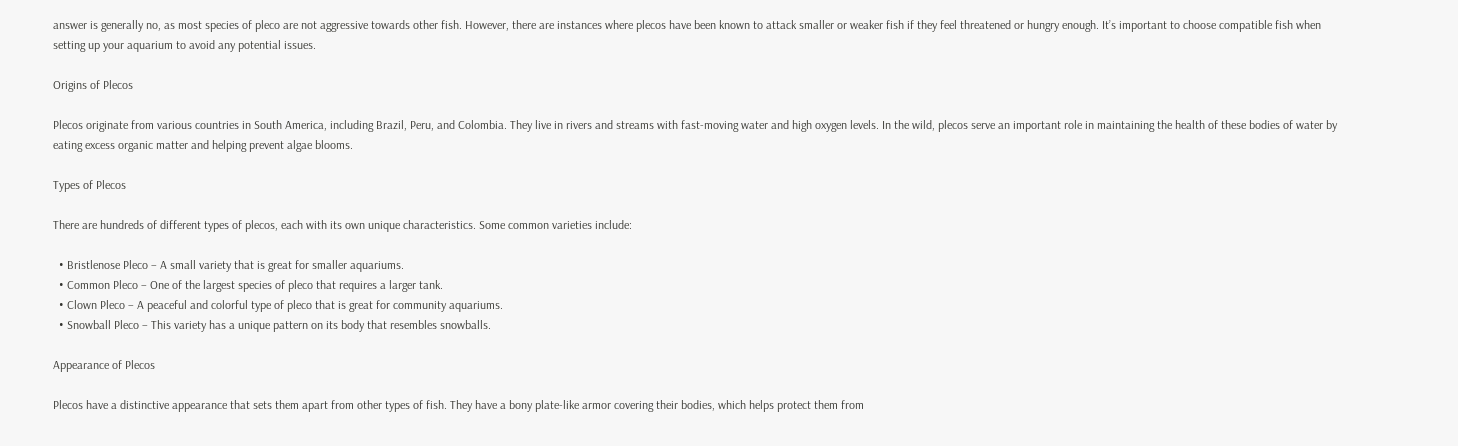answer is generally no, as most species of pleco are not aggressive towards other fish. However, there are instances where plecos have been known to attack smaller or weaker fish if they feel threatened or hungry enough. It’s important to choose compatible fish when setting up your aquarium to avoid any potential issues.

Origins of Plecos

Plecos originate from various countries in South America, including Brazil, Peru, and Colombia. They live in rivers and streams with fast-moving water and high oxygen levels. In the wild, plecos serve an important role in maintaining the health of these bodies of water by eating excess organic matter and helping prevent algae blooms.

Types of Plecos

There are hundreds of different types of plecos, each with its own unique characteristics. Some common varieties include:

  • Bristlenose Pleco – A small variety that is great for smaller aquariums.
  • Common Pleco – One of the largest species of pleco that requires a larger tank.
  • Clown Pleco – A peaceful and colorful type of pleco that is great for community aquariums.
  • Snowball Pleco – This variety has a unique pattern on its body that resembles snowballs.

Appearance of Plecos

Plecos have a distinctive appearance that sets them apart from other types of fish. They have a bony plate-like armor covering their bodies, which helps protect them from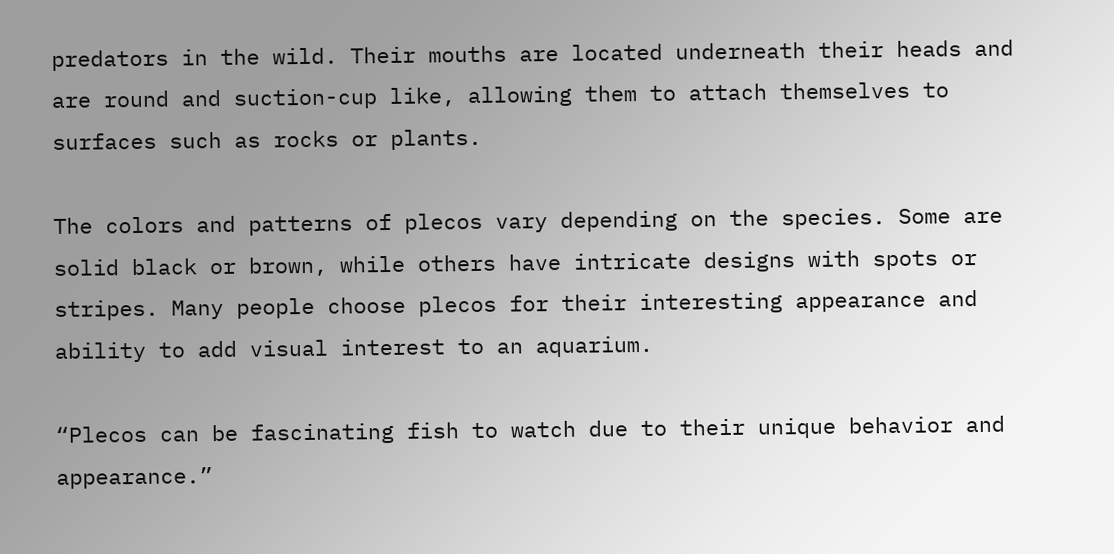predators in the wild. Their mouths are located underneath their heads and are round and suction-cup like, allowing them to attach themselves to surfaces such as rocks or plants.

The colors and patterns of plecos vary depending on the species. Some are solid black or brown, while others have intricate designs with spots or stripes. Many people choose plecos for their interesting appearance and ability to add visual interest to an aquarium.

“Plecos can be fascinating fish to watch due to their unique behavior and appearance.”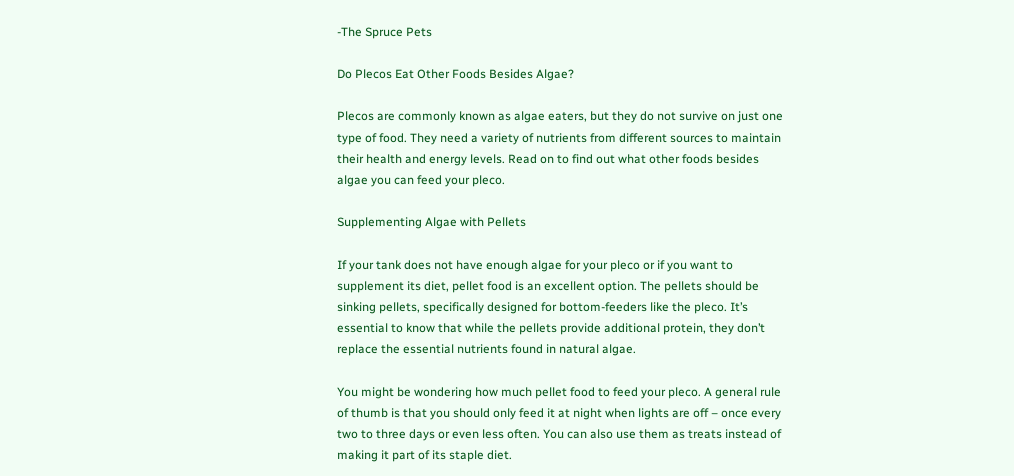-The Spruce Pets

Do Plecos Eat Other Foods Besides Algae?

Plecos are commonly known as algae eaters, but they do not survive on just one type of food. They need a variety of nutrients from different sources to maintain their health and energy levels. Read on to find out what other foods besides algae you can feed your pleco.

Supplementing Algae with Pellets

If your tank does not have enough algae for your pleco or if you want to supplement its diet, pellet food is an excellent option. The pellets should be sinking pellets, specifically designed for bottom-feeders like the pleco. It’s essential to know that while the pellets provide additional protein, they don’t replace the essential nutrients found in natural algae.

You might be wondering how much pellet food to feed your pleco. A general rule of thumb is that you should only feed it at night when lights are off – once every two to three days or even less often. You can also use them as treats instead of making it part of its staple diet.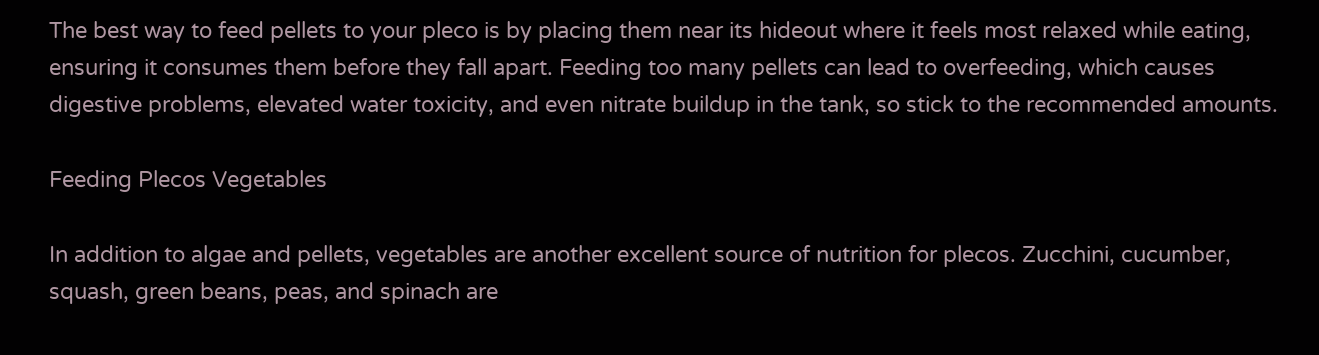The best way to feed pellets to your pleco is by placing them near its hideout where it feels most relaxed while eating, ensuring it consumes them before they fall apart. Feeding too many pellets can lead to overfeeding, which causes digestive problems, elevated water toxicity, and even nitrate buildup in the tank, so stick to the recommended amounts.

Feeding Plecos Vegetables

In addition to algae and pellets, vegetables are another excellent source of nutrition for plecos. Zucchini, cucumber, squash, green beans, peas, and spinach are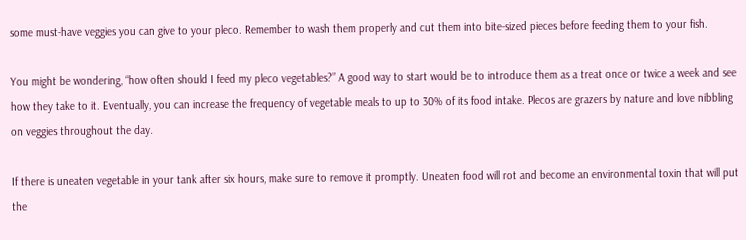some must-have veggies you can give to your pleco. Remember to wash them properly and cut them into bite-sized pieces before feeding them to your fish.

You might be wondering, “how often should I feed my pleco vegetables?” A good way to start would be to introduce them as a treat once or twice a week and see how they take to it. Eventually, you can increase the frequency of vegetable meals to up to 30% of its food intake. Plecos are grazers by nature and love nibbling on veggies throughout the day.

If there is uneaten vegetable in your tank after six hours, make sure to remove it promptly. Uneaten food will rot and become an environmental toxin that will put the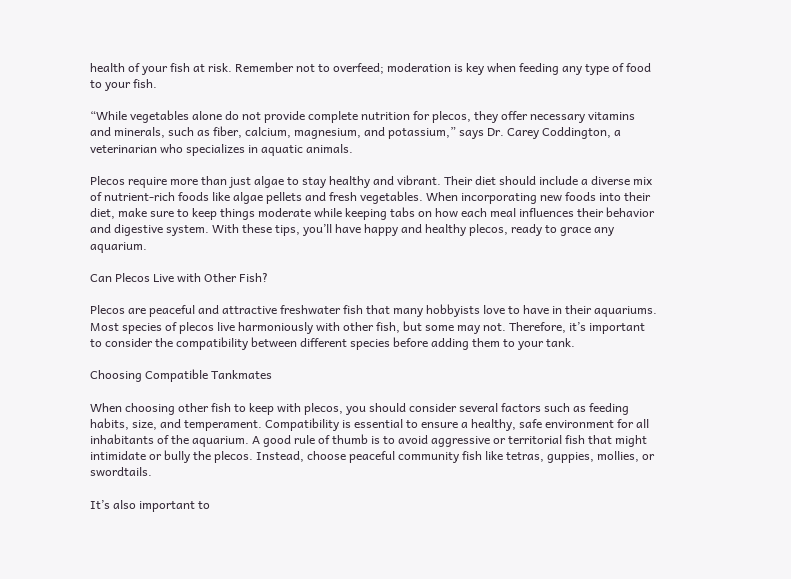health of your fish at risk. Remember not to overfeed; moderation is key when feeding any type of food to your fish.

“While vegetables alone do not provide complete nutrition for plecos, they offer necessary vitamins and minerals, such as fiber, calcium, magnesium, and potassium,” says Dr. Carey Coddington, a veterinarian who specializes in aquatic animals.

Plecos require more than just algae to stay healthy and vibrant. Their diet should include a diverse mix of nutrient-rich foods like algae pellets and fresh vegetables. When incorporating new foods into their diet, make sure to keep things moderate while keeping tabs on how each meal influences their behavior and digestive system. With these tips, you’ll have happy and healthy plecos, ready to grace any aquarium.

Can Plecos Live with Other Fish?

Plecos are peaceful and attractive freshwater fish that many hobbyists love to have in their aquariums. Most species of plecos live harmoniously with other fish, but some may not. Therefore, it’s important to consider the compatibility between different species before adding them to your tank.

Choosing Compatible Tankmates

When choosing other fish to keep with plecos, you should consider several factors such as feeding habits, size, and temperament. Compatibility is essential to ensure a healthy, safe environment for all inhabitants of the aquarium. A good rule of thumb is to avoid aggressive or territorial fish that might intimidate or bully the plecos. Instead, choose peaceful community fish like tetras, guppies, mollies, or swordtails.

It’s also important to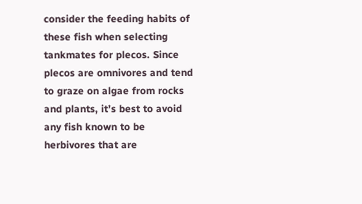consider the feeding habits of these fish when selecting tankmates for plecos. Since plecos are omnivores and tend to graze on algae from rocks and plants, it’s best to avoid any fish known to be herbivores that are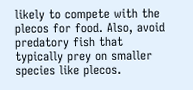likely to compete with the plecos for food. Also, avoid predatory fish that typically prey on smaller species like plecos.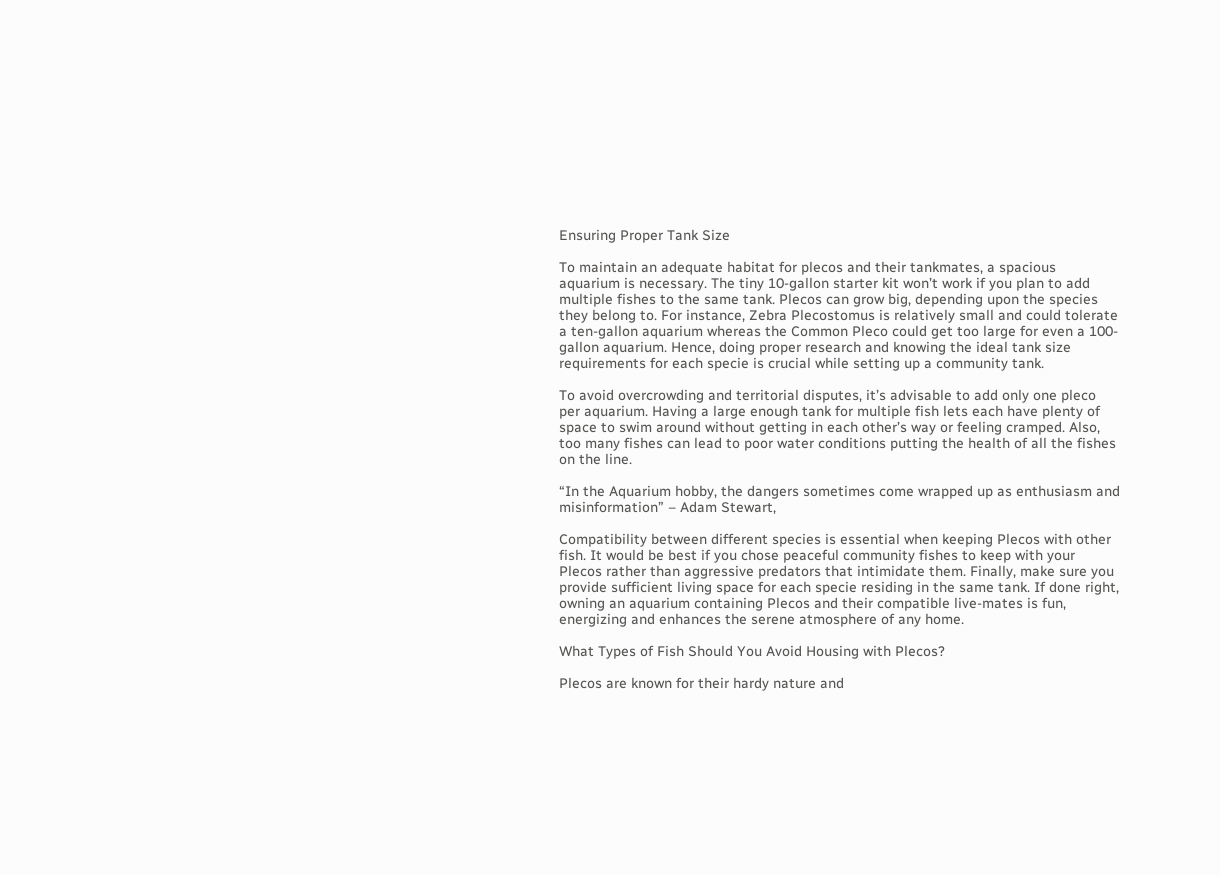Ensuring Proper Tank Size

To maintain an adequate habitat for plecos and their tankmates, a spacious aquarium is necessary. The tiny 10-gallon starter kit won’t work if you plan to add multiple fishes to the same tank. Plecos can grow big, depending upon the species they belong to. For instance, Zebra Plecostomus is relatively small and could tolerate a ten-gallon aquarium whereas the Common Pleco could get too large for even a 100-gallon aquarium. Hence, doing proper research and knowing the ideal tank size requirements for each specie is crucial while setting up a community tank.

To avoid overcrowding and territorial disputes, it’s advisable to add only one pleco per aquarium. Having a large enough tank for multiple fish lets each have plenty of space to swim around without getting in each other’s way or feeling cramped. Also, too many fishes can lead to poor water conditions putting the health of all the fishes on the line.

“In the Aquarium hobby, the dangers sometimes come wrapped up as enthusiasm and misinformation” – Adam Stewart,

Compatibility between different species is essential when keeping Plecos with other fish. It would be best if you chose peaceful community fishes to keep with your Plecos rather than aggressive predators that intimidate them. Finally, make sure you provide sufficient living space for each specie residing in the same tank. If done right, owning an aquarium containing Plecos and their compatible live-mates is fun, energizing and enhances the serene atmosphere of any home.

What Types of Fish Should You Avoid Housing with Plecos?

Plecos are known for their hardy nature and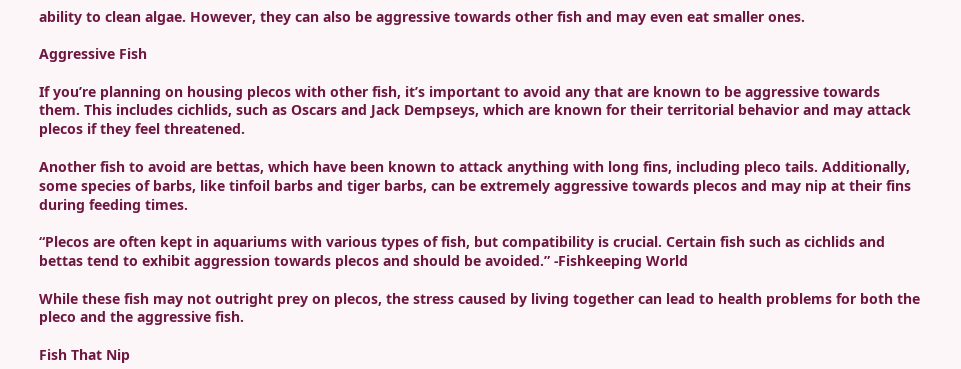ability to clean algae. However, they can also be aggressive towards other fish and may even eat smaller ones.

Aggressive Fish

If you’re planning on housing plecos with other fish, it’s important to avoid any that are known to be aggressive towards them. This includes cichlids, such as Oscars and Jack Dempseys, which are known for their territorial behavior and may attack plecos if they feel threatened.

Another fish to avoid are bettas, which have been known to attack anything with long fins, including pleco tails. Additionally, some species of barbs, like tinfoil barbs and tiger barbs, can be extremely aggressive towards plecos and may nip at their fins during feeding times.

“Plecos are often kept in aquariums with various types of fish, but compatibility is crucial. Certain fish such as cichlids and bettas tend to exhibit aggression towards plecos and should be avoided.” -Fishkeeping World

While these fish may not outright prey on plecos, the stress caused by living together can lead to health problems for both the pleco and the aggressive fish.

Fish That Nip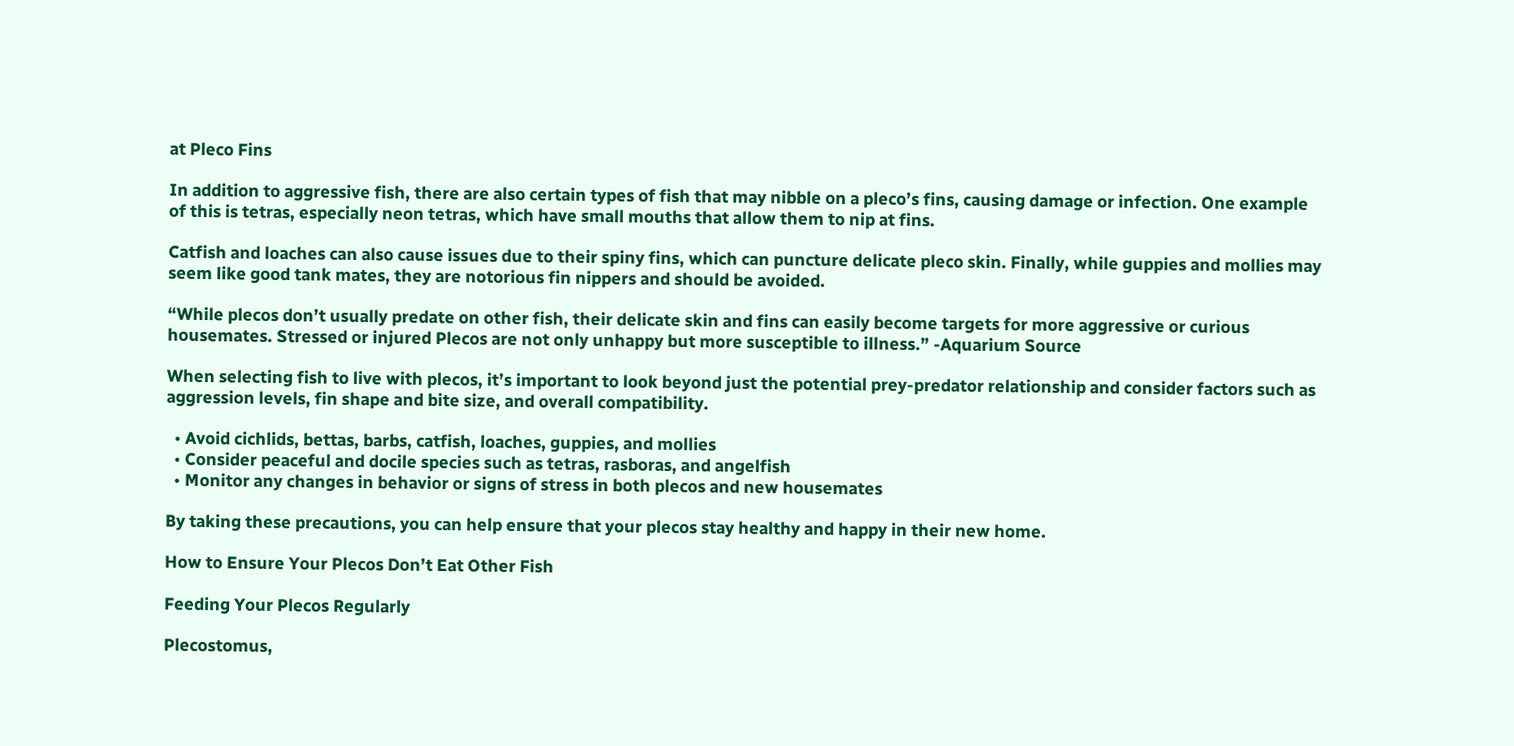at Pleco Fins

In addition to aggressive fish, there are also certain types of fish that may nibble on a pleco’s fins, causing damage or infection. One example of this is tetras, especially neon tetras, which have small mouths that allow them to nip at fins.

Catfish and loaches can also cause issues due to their spiny fins, which can puncture delicate pleco skin. Finally, while guppies and mollies may seem like good tank mates, they are notorious fin nippers and should be avoided.

“While plecos don’t usually predate on other fish, their delicate skin and fins can easily become targets for more aggressive or curious housemates. Stressed or injured Plecos are not only unhappy but more susceptible to illness.” -Aquarium Source

When selecting fish to live with plecos, it’s important to look beyond just the potential prey-predator relationship and consider factors such as aggression levels, fin shape and bite size, and overall compatibility.

  • Avoid cichlids, bettas, barbs, catfish, loaches, guppies, and mollies
  • Consider peaceful and docile species such as tetras, rasboras, and angelfish
  • Monitor any changes in behavior or signs of stress in both plecos and new housemates

By taking these precautions, you can help ensure that your plecos stay healthy and happy in their new home.

How to Ensure Your Plecos Don’t Eat Other Fish

Feeding Your Plecos Regularly

Plecostomus,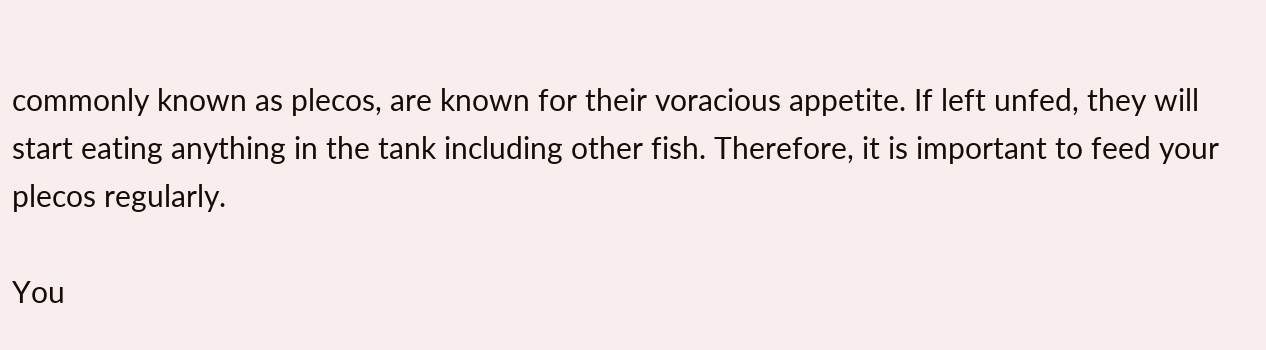commonly known as plecos, are known for their voracious appetite. If left unfed, they will start eating anything in the tank including other fish. Therefore, it is important to feed your plecos regularly.

You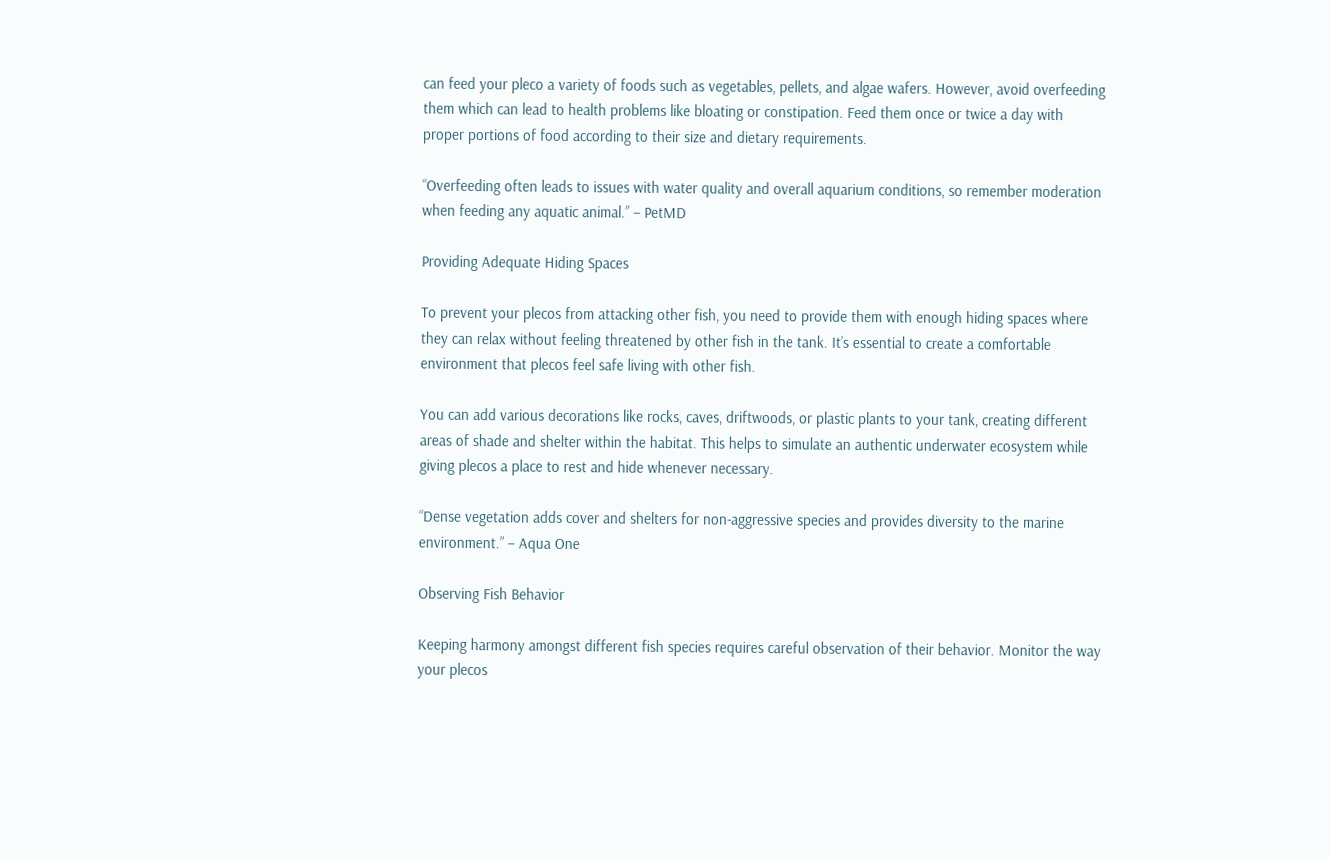can feed your pleco a variety of foods such as vegetables, pellets, and algae wafers. However, avoid overfeeding them which can lead to health problems like bloating or constipation. Feed them once or twice a day with proper portions of food according to their size and dietary requirements.

“Overfeeding often leads to issues with water quality and overall aquarium conditions, so remember moderation when feeding any aquatic animal.” – PetMD

Providing Adequate Hiding Spaces

To prevent your plecos from attacking other fish, you need to provide them with enough hiding spaces where they can relax without feeling threatened by other fish in the tank. It’s essential to create a comfortable environment that plecos feel safe living with other fish.

You can add various decorations like rocks, caves, driftwoods, or plastic plants to your tank, creating different areas of shade and shelter within the habitat. This helps to simulate an authentic underwater ecosystem while giving plecos a place to rest and hide whenever necessary.

“Dense vegetation adds cover and shelters for non-aggressive species and provides diversity to the marine environment.” – Aqua One

Observing Fish Behavior

Keeping harmony amongst different fish species requires careful observation of their behavior. Monitor the way your plecos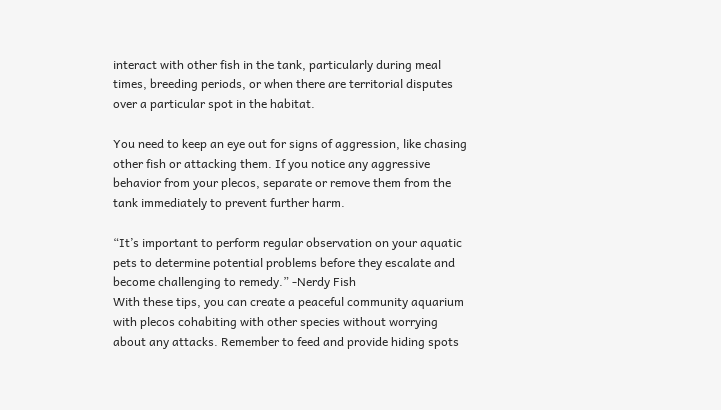interact with other fish in the tank, particularly during meal times, breeding periods, or when there are territorial disputes over a particular spot in the habitat.

You need to keep an eye out for signs of aggression, like chasing other fish or attacking them. If you notice any aggressive behavior from your plecos, separate or remove them from the tank immediately to prevent further harm.

“It’s important to perform regular observation on your aquatic pets to determine potential problems before they escalate and become challenging to remedy.” -Nerdy Fish
With these tips, you can create a peaceful community aquarium with plecos cohabiting with other species without worrying about any attacks. Remember to feed and provide hiding spots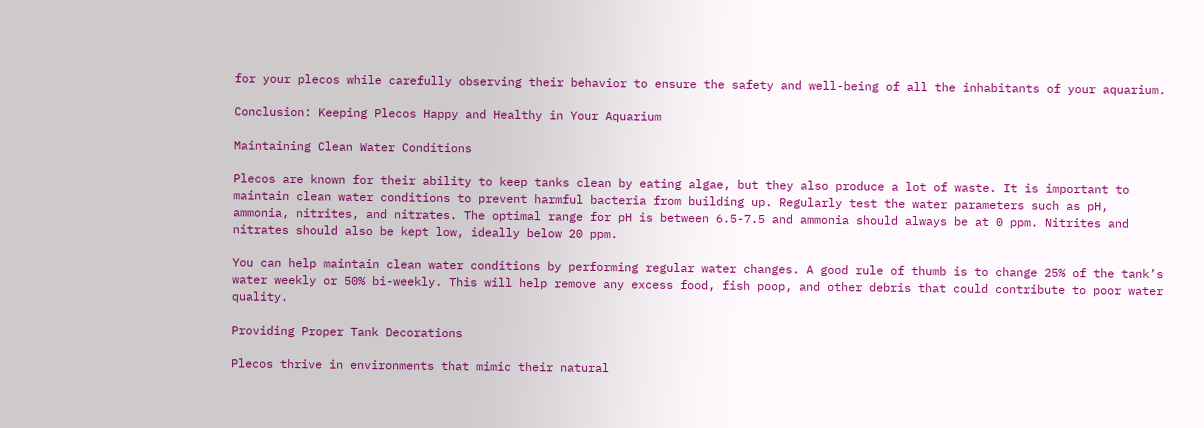for your plecos while carefully observing their behavior to ensure the safety and well-being of all the inhabitants of your aquarium.

Conclusion: Keeping Plecos Happy and Healthy in Your Aquarium

Maintaining Clean Water Conditions

Plecos are known for their ability to keep tanks clean by eating algae, but they also produce a lot of waste. It is important to maintain clean water conditions to prevent harmful bacteria from building up. Regularly test the water parameters such as pH, ammonia, nitrites, and nitrates. The optimal range for pH is between 6.5-7.5 and ammonia should always be at 0 ppm. Nitrites and nitrates should also be kept low, ideally below 20 ppm.

You can help maintain clean water conditions by performing regular water changes. A good rule of thumb is to change 25% of the tank’s water weekly or 50% bi-weekly. This will help remove any excess food, fish poop, and other debris that could contribute to poor water quality.

Providing Proper Tank Decorations

Plecos thrive in environments that mimic their natural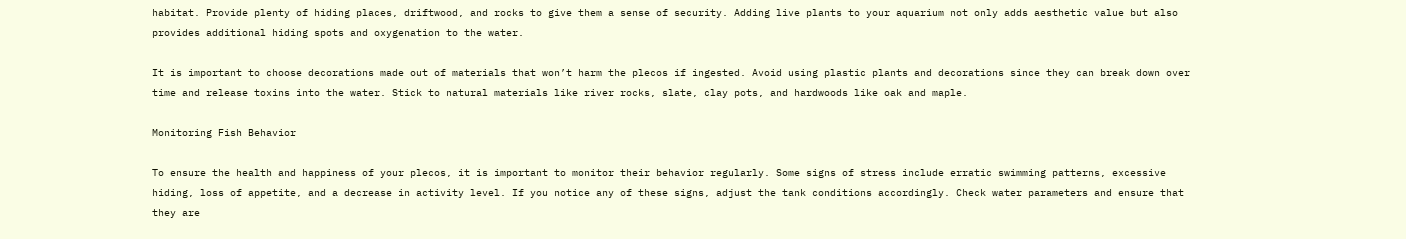habitat. Provide plenty of hiding places, driftwood, and rocks to give them a sense of security. Adding live plants to your aquarium not only adds aesthetic value but also provides additional hiding spots and oxygenation to the water.

It is important to choose decorations made out of materials that won’t harm the plecos if ingested. Avoid using plastic plants and decorations since they can break down over time and release toxins into the water. Stick to natural materials like river rocks, slate, clay pots, and hardwoods like oak and maple.

Monitoring Fish Behavior

To ensure the health and happiness of your plecos, it is important to monitor their behavior regularly. Some signs of stress include erratic swimming patterns, excessive hiding, loss of appetite, and a decrease in activity level. If you notice any of these signs, adjust the tank conditions accordingly. Check water parameters and ensure that they are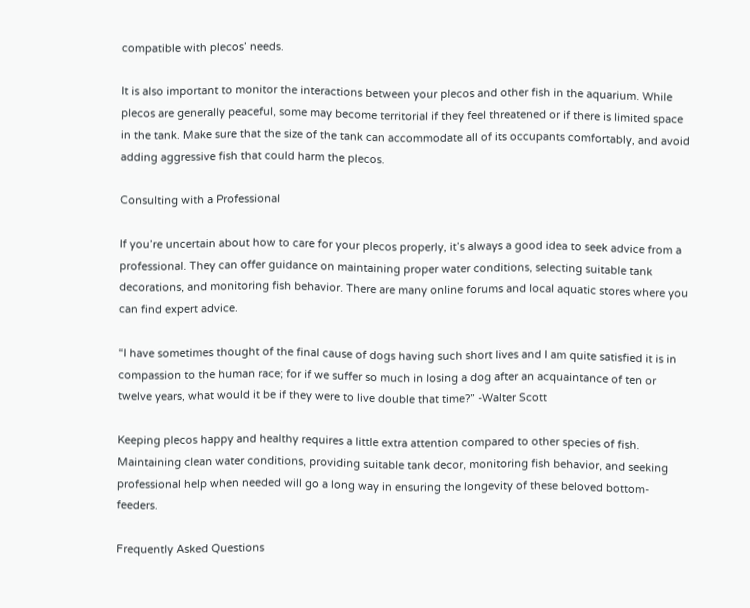compatible with plecos’ needs.

It is also important to monitor the interactions between your plecos and other fish in the aquarium. While plecos are generally peaceful, some may become territorial if they feel threatened or if there is limited space in the tank. Make sure that the size of the tank can accommodate all of its occupants comfortably, and avoid adding aggressive fish that could harm the plecos.

Consulting with a Professional

If you’re uncertain about how to care for your plecos properly, it’s always a good idea to seek advice from a professional. They can offer guidance on maintaining proper water conditions, selecting suitable tank decorations, and monitoring fish behavior. There are many online forums and local aquatic stores where you can find expert advice.

“I have sometimes thought of the final cause of dogs having such short lives and I am quite satisfied it is in compassion to the human race; for if we suffer so much in losing a dog after an acquaintance of ten or twelve years, what would it be if they were to live double that time?” -Walter Scott

Keeping plecos happy and healthy requires a little extra attention compared to other species of fish. Maintaining clean water conditions, providing suitable tank decor, monitoring fish behavior, and seeking professional help when needed will go a long way in ensuring the longevity of these beloved bottom-feeders.

Frequently Asked Questions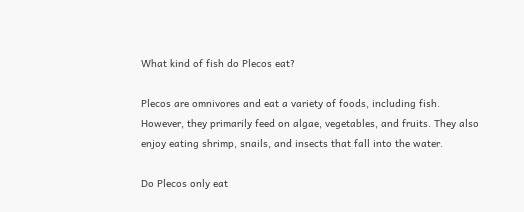What kind of fish do Plecos eat?

Plecos are omnivores and eat a variety of foods, including fish. However, they primarily feed on algae, vegetables, and fruits. They also enjoy eating shrimp, snails, and insects that fall into the water.

Do Plecos only eat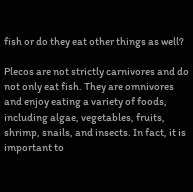fish or do they eat other things as well?

Plecos are not strictly carnivores and do not only eat fish. They are omnivores and enjoy eating a variety of foods, including algae, vegetables, fruits, shrimp, snails, and insects. In fact, it is important to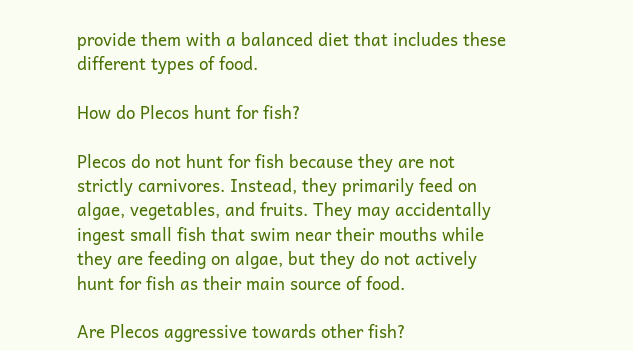provide them with a balanced diet that includes these different types of food.

How do Plecos hunt for fish?

Plecos do not hunt for fish because they are not strictly carnivores. Instead, they primarily feed on algae, vegetables, and fruits. They may accidentally ingest small fish that swim near their mouths while they are feeding on algae, but they do not actively hunt for fish as their main source of food.

Are Plecos aggressive towards other fish?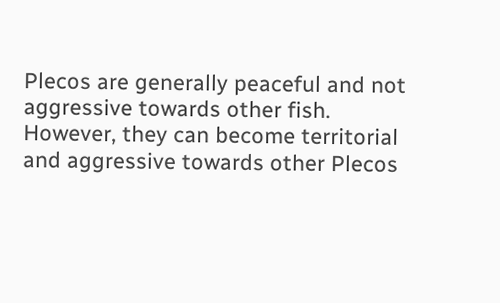Plecos are generally peaceful and not aggressive towards other fish. However, they can become territorial and aggressive towards other Plecos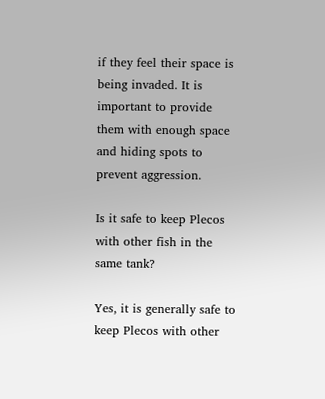if they feel their space is being invaded. It is important to provide them with enough space and hiding spots to prevent aggression.

Is it safe to keep Plecos with other fish in the same tank?

Yes, it is generally safe to keep Plecos with other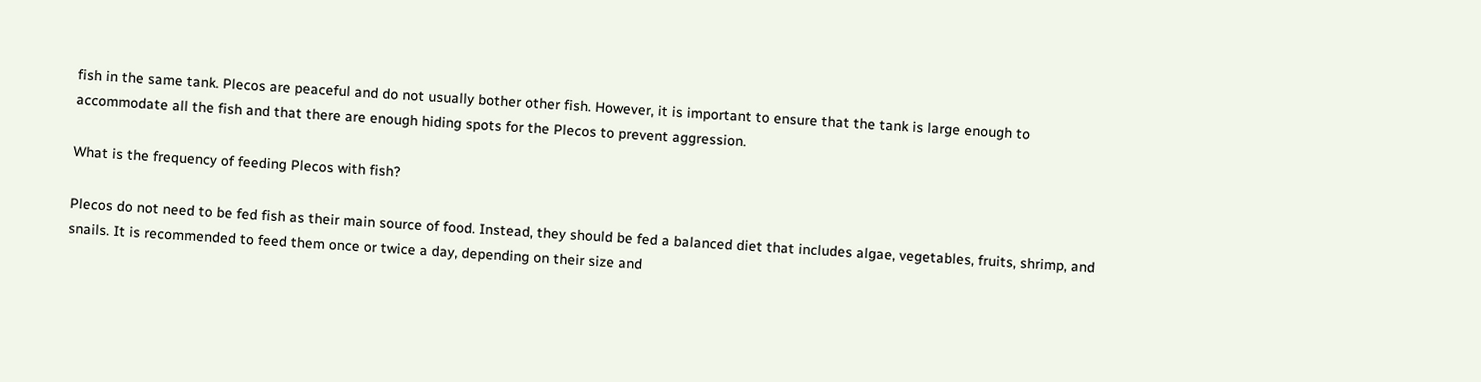fish in the same tank. Plecos are peaceful and do not usually bother other fish. However, it is important to ensure that the tank is large enough to accommodate all the fish and that there are enough hiding spots for the Plecos to prevent aggression.

What is the frequency of feeding Plecos with fish?

Plecos do not need to be fed fish as their main source of food. Instead, they should be fed a balanced diet that includes algae, vegetables, fruits, shrimp, and snails. It is recommended to feed them once or twice a day, depending on their size and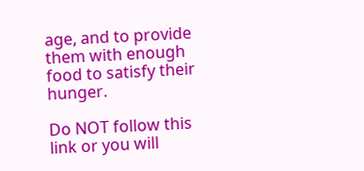age, and to provide them with enough food to satisfy their hunger.

Do NOT follow this link or you will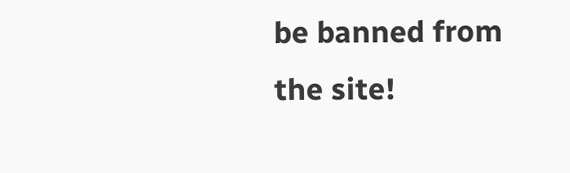be banned from the site!